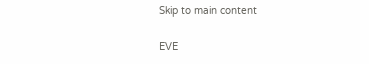Skip to main content

EVE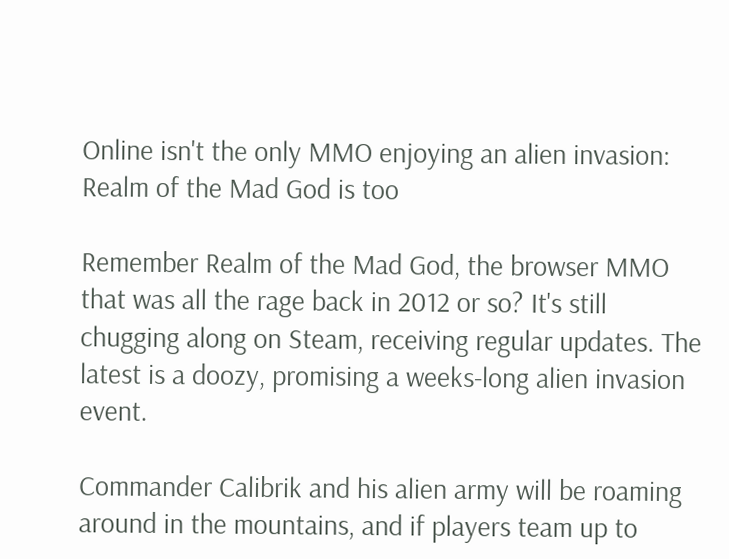Online isn't the only MMO enjoying an alien invasion: Realm of the Mad God is too

Remember Realm of the Mad God, the browser MMO that was all the rage back in 2012 or so? It's still chugging along on Steam, receiving regular updates. The latest is a doozy, promising a weeks-long alien invasion event.

Commander Calibrik and his alien army will be roaming around in the mountains, and if players team up to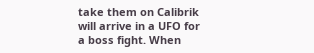take them on Calibrik will arrive in a UFO for a boss fight. When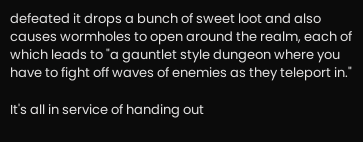defeated it drops a bunch of sweet loot and also causes wormholes to open around the realm, each of which leads to "a gauntlet style dungeon where you have to fight off waves of enemies as they teleport in."

It's all in service of handing out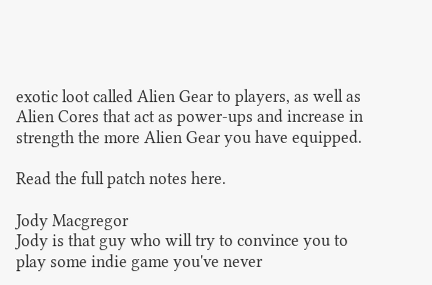exotic loot called Alien Gear to players, as well as Alien Cores that act as power-ups and increase in strength the more Alien Gear you have equipped.

Read the full patch notes here.

Jody Macgregor
Jody is that guy who will try to convince you to play some indie game you've never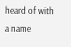heard of with a name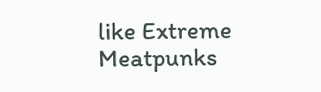like Extreme Meatpunks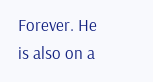Forever. He is also on a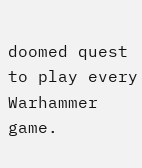doomed quest to play every Warhammer game.